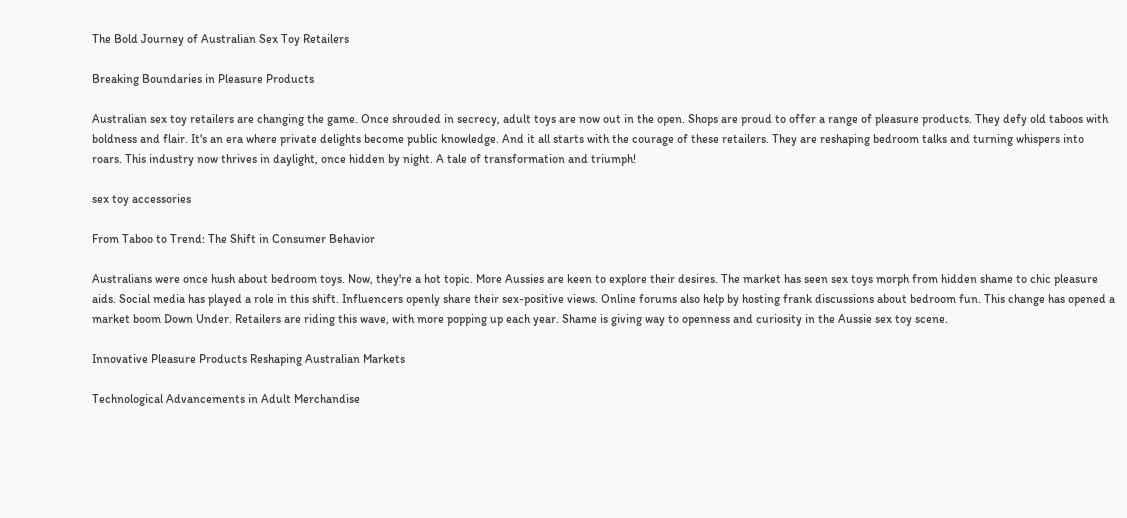The Bold Journey of Australian Sex Toy Retailers

Breaking Boundaries in Pleasure Products

Australian sex toy retailers are changing the game. Once shrouded in secrecy, adult toys are now out in the open. Shops are proud to offer a range of pleasure products. They defy old taboos with boldness and flair. It's an era where private delights become public knowledge. And it all starts with the courage of these retailers. They are reshaping bedroom talks and turning whispers into roars. This industry now thrives in daylight, once hidden by night. A tale of transformation and triumph!

sex toy accessories

From Taboo to Trend: The Shift in Consumer Behavior

Australians were once hush about bedroom toys. Now, they're a hot topic. More Aussies are keen to explore their desires. The market has seen sex toys morph from hidden shame to chic pleasure aids. Social media has played a role in this shift. Influencers openly share their sex-positive views. Online forums also help by hosting frank discussions about bedroom fun. This change has opened a market boom Down Under. Retailers are riding this wave, with more popping up each year. Shame is giving way to openness and curiosity in the Aussie sex toy scene.

Innovative Pleasure Products Reshaping Australian Markets

Technological Advancements in Adult Merchandise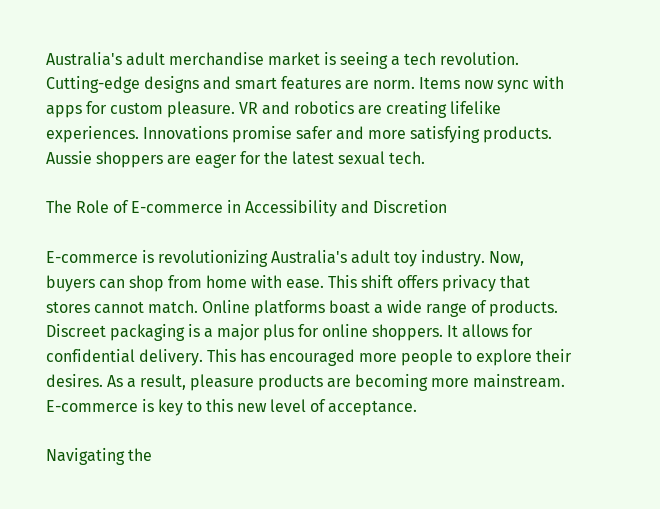Australia's adult merchandise market is seeing a tech revolution. Cutting-edge designs and smart features are norm. Items now sync with apps for custom pleasure. VR and robotics are creating lifelike experiences. Innovations promise safer and more satisfying products. Aussie shoppers are eager for the latest sexual tech.

The Role of E-commerce in Accessibility and Discretion

E-commerce is revolutionizing Australia's adult toy industry. Now, buyers can shop from home with ease. This shift offers privacy that stores cannot match. Online platforms boast a wide range of products. Discreet packaging is a major plus for online shoppers. It allows for confidential delivery. This has encouraged more people to explore their desires. As a result, pleasure products are becoming more mainstream. E-commerce is key to this new level of acceptance.

Navigating the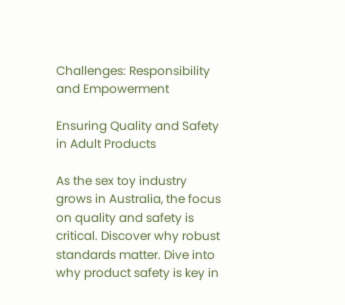Challenges: Responsibility and Empowerment

Ensuring Quality and Safety in Adult Products

As the sex toy industry grows in Australia, the focus on quality and safety is critical. Discover why robust standards matter. Dive into why product safety is key in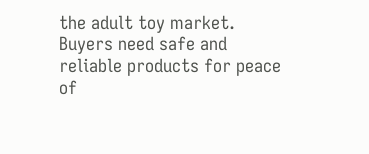the adult toy market. Buyers need safe and reliable products for peace of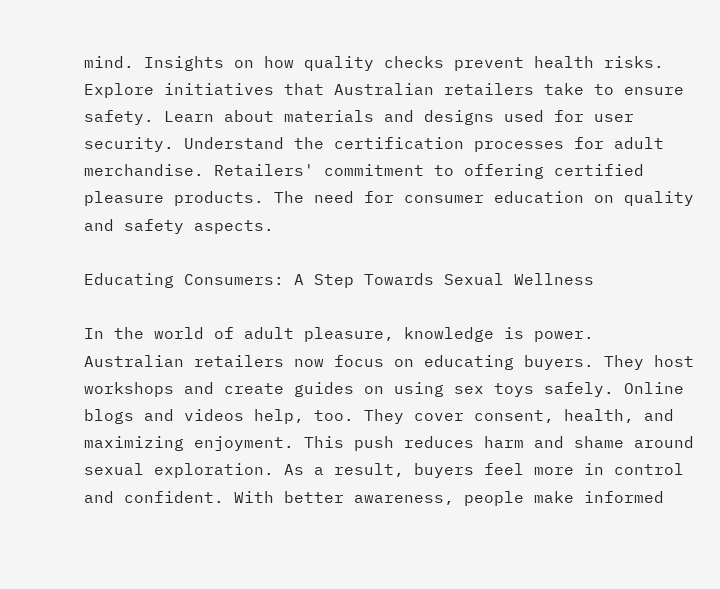mind. Insights on how quality checks prevent health risks. Explore initiatives that Australian retailers take to ensure safety. Learn about materials and designs used for user security. Understand the certification processes for adult merchandise. Retailers' commitment to offering certified pleasure products. The need for consumer education on quality and safety aspects.

Educating Consumers: A Step Towards Sexual Wellness

In the world of adult pleasure, knowledge is power. Australian retailers now focus on educating buyers. They host workshops and create guides on using sex toys safely. Online blogs and videos help, too. They cover consent, health, and maximizing enjoyment. This push reduces harm and shame around sexual exploration. As a result, buyers feel more in control and confident. With better awareness, people make informed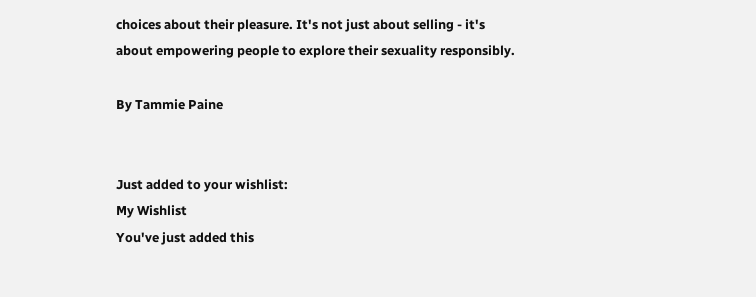choices about their pleasure. It's not just about selling - it's about empowering people to explore their sexuality responsibly.

By Tammie Paine


Just added to your wishlist:
My Wishlist
You've just added this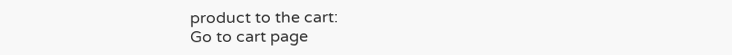product to the cart:
Go to cart page